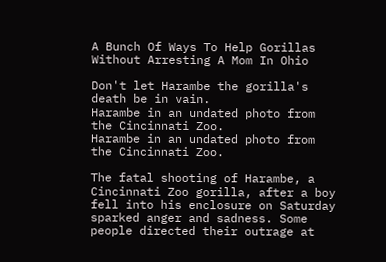A Bunch Of Ways To Help Gorillas Without Arresting A Mom In Ohio

Don't let Harambe the gorilla's death be in vain.
Harambe in an undated photo from the Cincinnati Zoo.
Harambe in an undated photo from the Cincinnati Zoo.

The fatal shooting of Harambe, a Cincinnati Zoo gorilla, after a boy fell into his enclosure on Saturday sparked anger and sadness. Some people directed their outrage at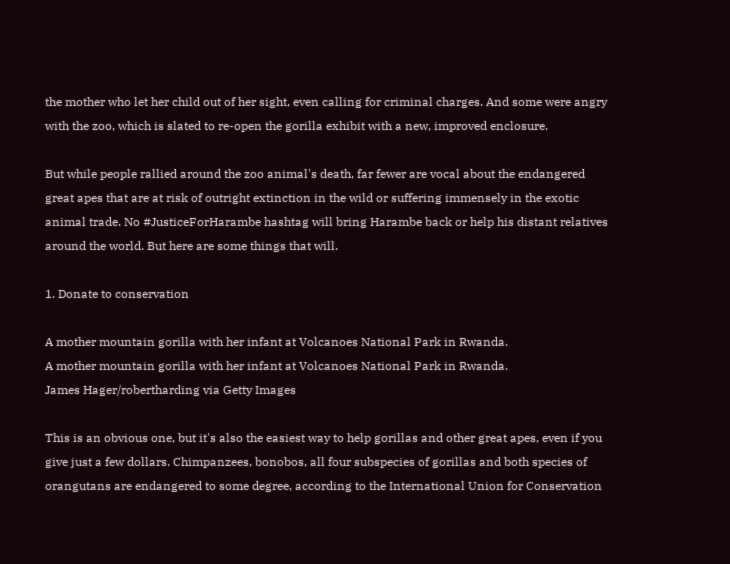the mother who let her child out of her sight, even calling for criminal charges. And some were angry with the zoo, which is slated to re-open the gorilla exhibit with a new, improved enclosure.

But while people rallied around the zoo animal's death, far fewer are vocal about the endangered great apes that are at risk of outright extinction in the wild or suffering immensely in the exotic animal trade. No #JusticeForHarambe hashtag will bring Harambe back or help his distant relatives around the world. But here are some things that will.

1. Donate to conservation

A mother mountain gorilla with her infant at Volcanoes National Park in Rwanda.
A mother mountain gorilla with her infant at Volcanoes National Park in Rwanda.
James Hager/robertharding via Getty Images

This is an obvious one, but it's also the easiest way to help gorillas and other great apes, even if you give just a few dollars. Chimpanzees, bonobos, all four subspecies of gorillas and both species of orangutans are endangered to some degree, according to the International Union for Conservation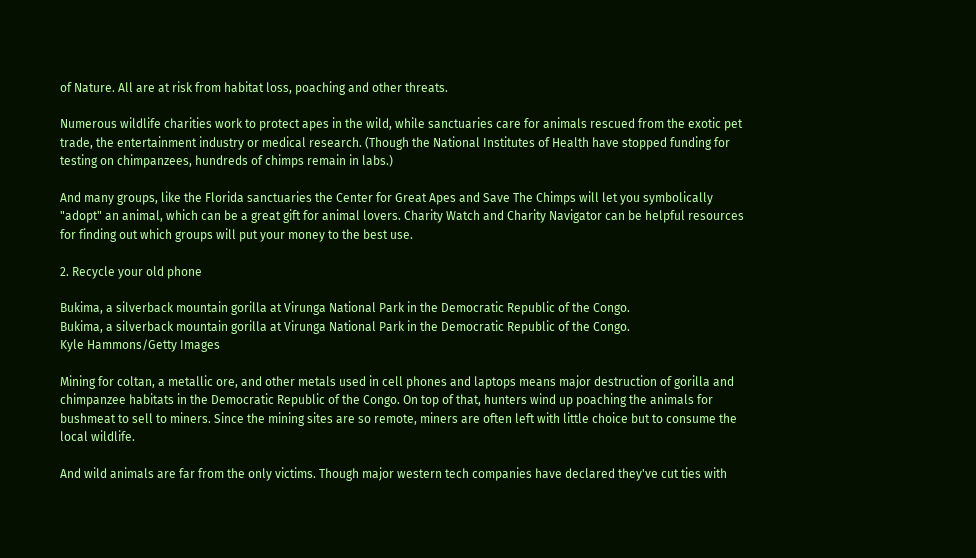of Nature. All are at risk from habitat loss, poaching and other threats.

Numerous wildlife charities work to protect apes in the wild, while sanctuaries care for animals rescued from the exotic pet trade, the entertainment industry or medical research. (Though the National Institutes of Health have stopped funding for testing on chimpanzees, hundreds of chimps remain in labs.)

And many groups, like the Florida sanctuaries the Center for Great Apes and Save The Chimps will let you symbolically "adopt" an animal, which can be a great gift for animal lovers. Charity Watch and Charity Navigator can be helpful resources for finding out which groups will put your money to the best use.

2. Recycle your old phone

Bukima, a silverback mountain gorilla at Virunga National Park in the Democratic Republic of the Congo.
Bukima, a silverback mountain gorilla at Virunga National Park in the Democratic Republic of the Congo.
Kyle Hammons/Getty Images

Mining for coltan, a metallic ore, and other metals used in cell phones and laptops means major destruction of gorilla and chimpanzee habitats in the Democratic Republic of the Congo. On top of that, hunters wind up poaching the animals for bushmeat to sell to miners. Since the mining sites are so remote, miners are often left with little choice but to consume the local wildlife.

And wild animals are far from the only victims. Though major western tech companies have declared they've cut ties with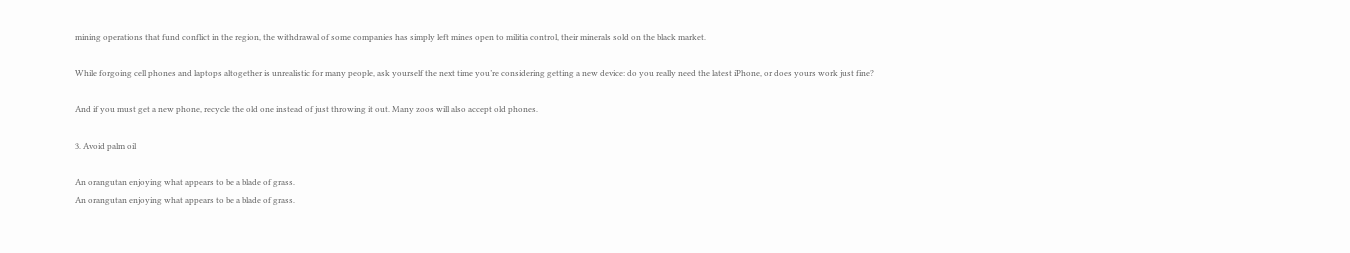mining operations that fund conflict in the region, the withdrawal of some companies has simply left mines open to militia control, their minerals sold on the black market.

While forgoing cell phones and laptops altogether is unrealistic for many people, ask yourself the next time you’re considering getting a new device: do you really need the latest iPhone, or does yours work just fine?

And if you must get a new phone, recycle the old one instead of just throwing it out. Many zoos will also accept old phones.

3. Avoid palm oil

An orangutan enjoying what appears to be a blade of grass.
An orangutan enjoying what appears to be a blade of grass.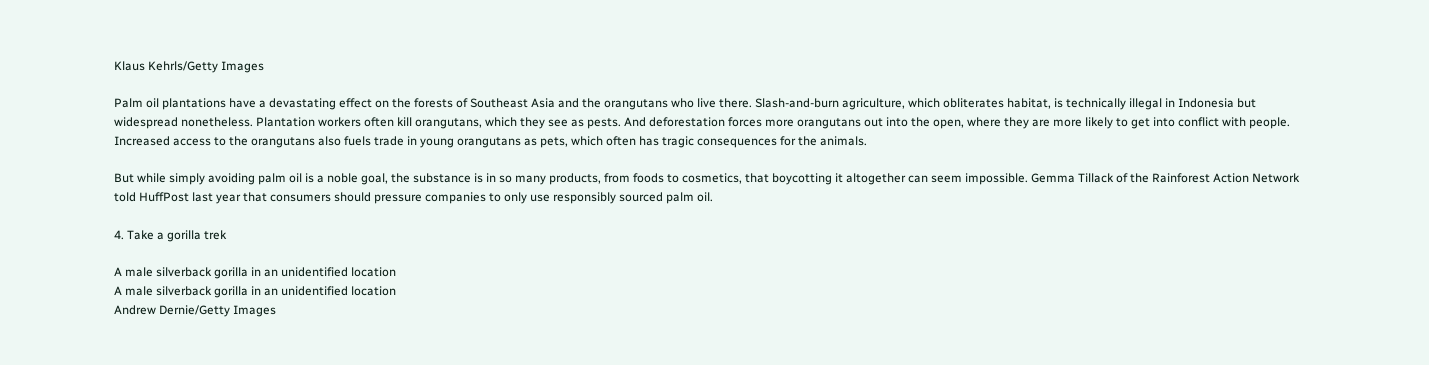Klaus Kehrls/Getty Images

Palm oil plantations have a devastating effect on the forests of Southeast Asia and the orangutans who live there. Slash-and-burn agriculture, which obliterates habitat, is technically illegal in Indonesia but widespread nonetheless. Plantation workers often kill orangutans, which they see as pests. And deforestation forces more orangutans out into the open, where they are more likely to get into conflict with people. Increased access to the orangutans also fuels trade in young orangutans as pets, which often has tragic consequences for the animals.

But while simply avoiding palm oil is a noble goal, the substance is in so many products, from foods to cosmetics, that boycotting it altogether can seem impossible. Gemma Tillack of the Rainforest Action Network told HuffPost last year that consumers should pressure companies to only use responsibly sourced palm oil.

4. Take a gorilla trek

A male silverback gorilla in an unidentified location
A male silverback gorilla in an unidentified location
Andrew Dernie/Getty Images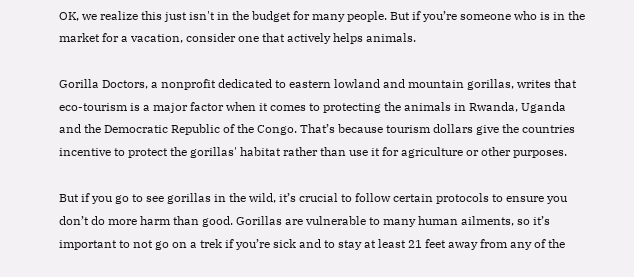OK, we realize this just isn't in the budget for many people. But if you’re someone who is in the market for a vacation, consider one that actively helps animals.

Gorilla Doctors, a nonprofit dedicated to eastern lowland and mountain gorillas, writes that eco-tourism is a major factor when it comes to protecting the animals in Rwanda, Uganda and the Democratic Republic of the Congo. That’s because tourism dollars give the countries incentive to protect the gorillas' habitat rather than use it for agriculture or other purposes.

But if you go to see gorillas in the wild, it’s crucial to follow certain protocols to ensure you don’t do more harm than good. Gorillas are vulnerable to many human ailments, so it’s important to not go on a trek if you’re sick and to stay at least 21 feet away from any of the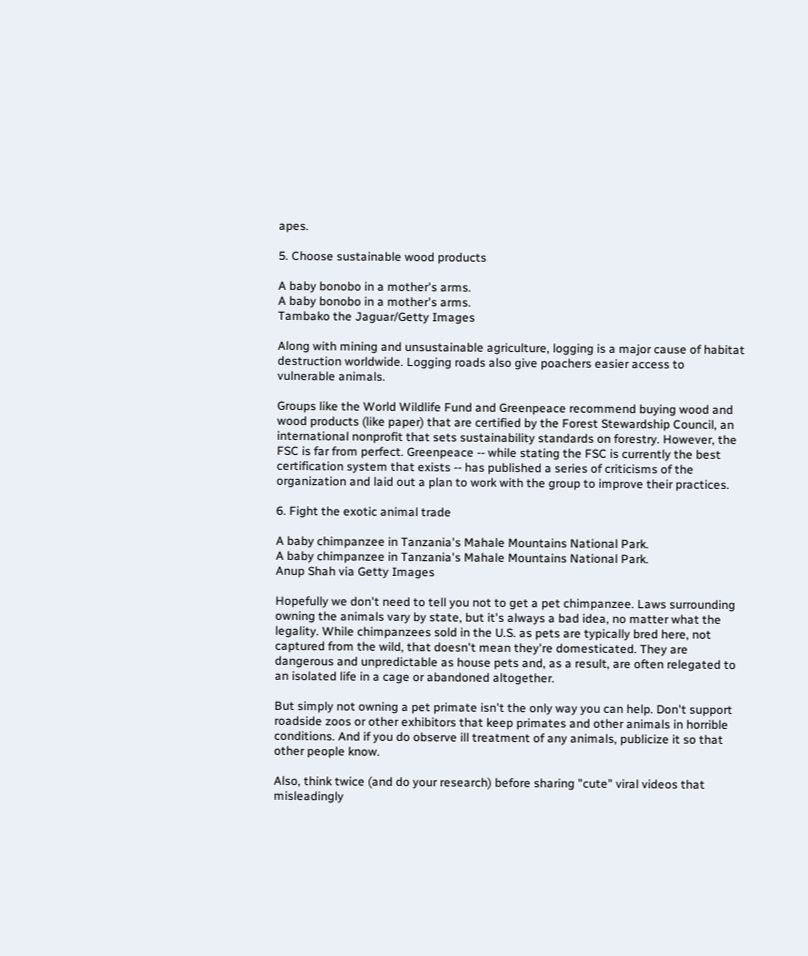apes.

5. Choose sustainable wood products

A baby bonobo in a mother's arms.
A baby bonobo in a mother's arms.
Tambako the Jaguar/Getty Images

Along with mining and unsustainable agriculture, logging is a major cause of habitat destruction worldwide. Logging roads also give poachers easier access to vulnerable animals.

Groups like the World Wildlife Fund and Greenpeace recommend buying wood and wood products (like paper) that are certified by the Forest Stewardship Council, an international nonprofit that sets sustainability standards on forestry. However, the FSC is far from perfect. Greenpeace -- while stating the FSC is currently the best certification system that exists -- has published a series of criticisms of the organization and laid out a plan to work with the group to improve their practices.

6. Fight the exotic animal trade

A baby chimpanzee in Tanzania's Mahale Mountains National Park.
A baby chimpanzee in Tanzania's Mahale Mountains National Park.
Anup Shah via Getty Images

Hopefully we don't need to tell you not to get a pet chimpanzee. Laws surrounding owning the animals vary by state, but it's always a bad idea, no matter what the legality. While chimpanzees sold in the U.S. as pets are typically bred here, not captured from the wild, that doesn't mean they're domesticated. They are dangerous and unpredictable as house pets and, as a result, are often relegated to an isolated life in a cage or abandoned altogether.

But simply not owning a pet primate isn't the only way you can help. Don't support roadside zoos or other exhibitors that keep primates and other animals in horrible conditions. And if you do observe ill treatment of any animals, publicize it so that other people know.

Also, think twice (and do your research) before sharing "cute" viral videos that misleadingly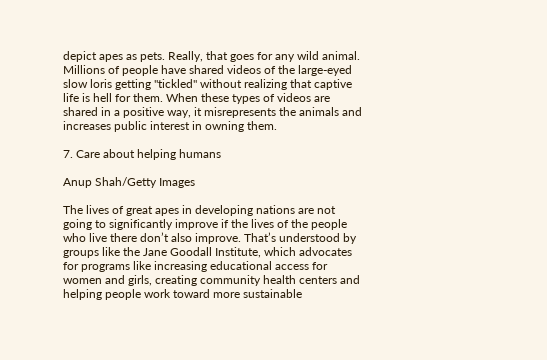depict apes as pets. Really, that goes for any wild animal. Millions of people have shared videos of the large-eyed slow loris getting "tickled" without realizing that captive life is hell for them. When these types of videos are shared in a positive way, it misrepresents the animals and increases public interest in owning them.

7. Care about helping humans

Anup Shah/Getty Images

The lives of great apes in developing nations are not going to significantly improve if the lives of the people who live there don’t also improve. That’s understood by groups like the Jane Goodall Institute, which advocates for programs like increasing educational access for women and girls, creating community health centers and helping people work toward more sustainable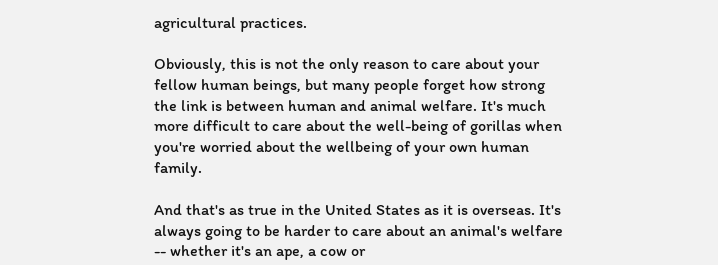agricultural practices.

Obviously, this is not the only reason to care about your fellow human beings, but many people forget how strong the link is between human and animal welfare. It's much more difficult to care about the well-being of gorillas when you're worried about the wellbeing of your own human family.

And that's as true in the United States as it is overseas. It's always going to be harder to care about an animal's welfare -- whether it's an ape, a cow or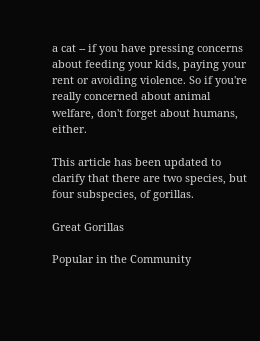a cat -- if you have pressing concerns about feeding your kids, paying your rent or avoiding violence. So if you're really concerned about animal welfare, don't forget about humans, either.

This article has been updated to clarify that there are two species, but four subspecies, of gorillas.

Great Gorillas

Popular in the Community